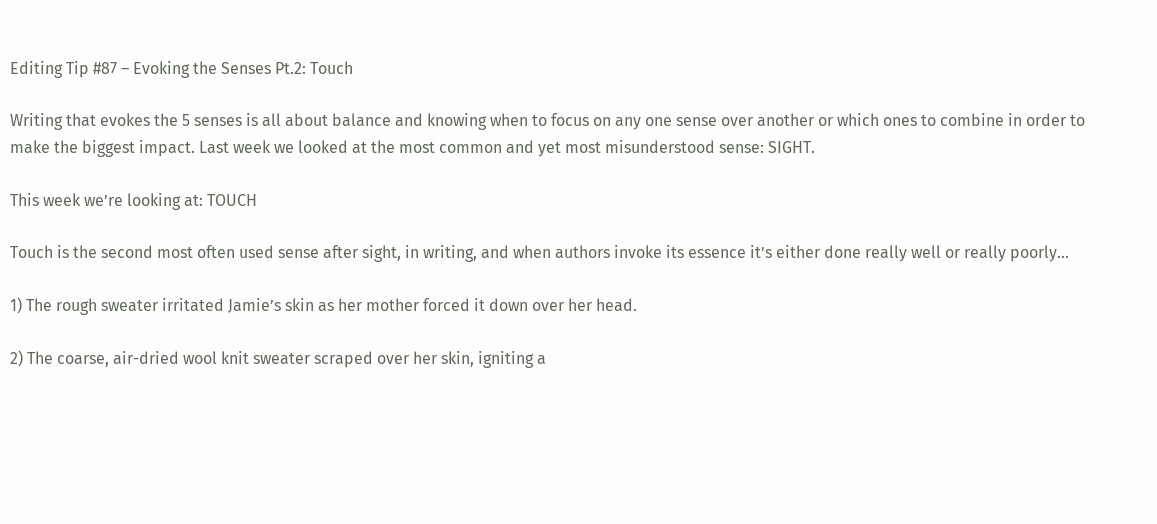Editing Tip #87 – Evoking the Senses Pt.2: Touch

Writing that evokes the 5 senses is all about balance and knowing when to focus on any one sense over another or which ones to combine in order to make the biggest impact. Last week we looked at the most common and yet most misunderstood sense: SIGHT.

This week we’re looking at: TOUCH

Touch is the second most often used sense after sight, in writing, and when authors invoke its essence it’s either done really well or really poorly…

1) The rough sweater irritated Jamie’s skin as her mother forced it down over her head.

2) The coarse, air-dried wool knit sweater scraped over her skin, igniting a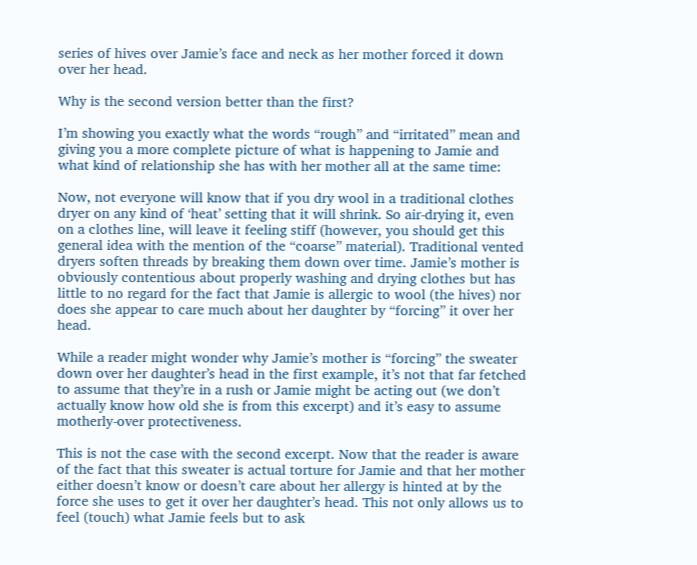series of hives over Jamie’s face and neck as her mother forced it down over her head.

Why is the second version better than the first?

I’m showing you exactly what the words “rough” and “irritated” mean and giving you a more complete picture of what is happening to Jamie and what kind of relationship she has with her mother all at the same time:

Now, not everyone will know that if you dry wool in a traditional clothes dryer on any kind of ‘heat’ setting that it will shrink. So air-drying it, even on a clothes line, will leave it feeling stiff (however, you should get this general idea with the mention of the “coarse” material). Traditional vented dryers soften threads by breaking them down over time. Jamie’s mother is obviously contentious about properly washing and drying clothes but has little to no regard for the fact that Jamie is allergic to wool (the hives) nor does she appear to care much about her daughter by “forcing” it over her head.

While a reader might wonder why Jamie’s mother is “forcing” the sweater down over her daughter’s head in the first example, it’s not that far fetched to assume that they’re in a rush or Jamie might be acting out (we don’t actually know how old she is from this excerpt) and it’s easy to assume motherly-over protectiveness.

This is not the case with the second excerpt. Now that the reader is aware of the fact that this sweater is actual torture for Jamie and that her mother either doesn’t know or doesn’t care about her allergy is hinted at by the force she uses to get it over her daughter’s head. This not only allows us to feel (touch) what Jamie feels but to ask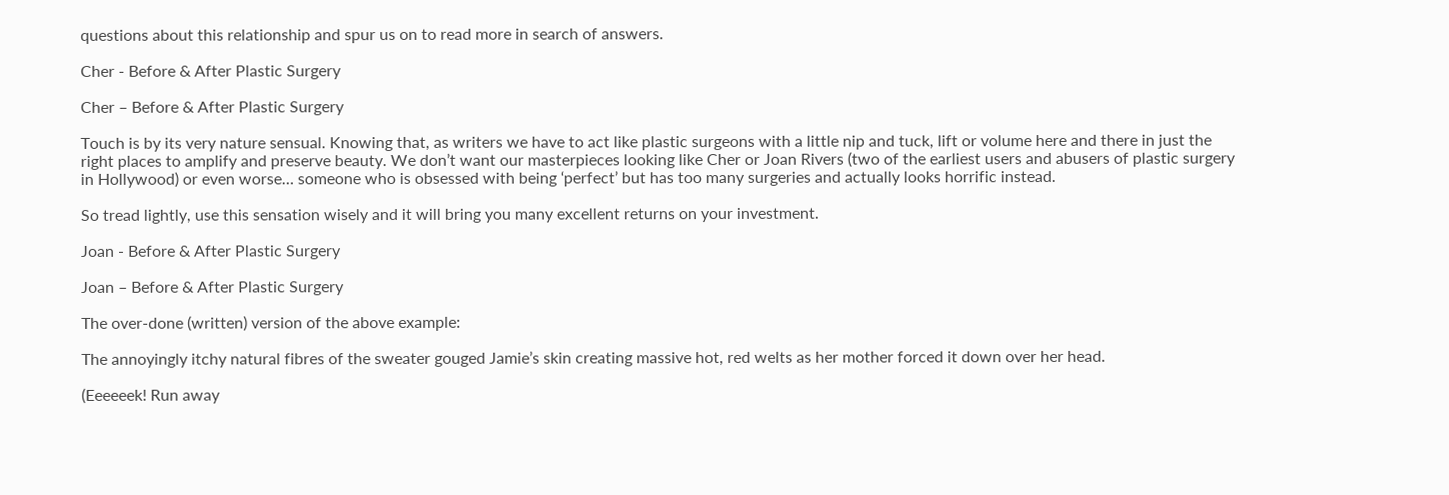questions about this relationship and spur us on to read more in search of answers.

Cher - Before & After Plastic Surgery

Cher – Before & After Plastic Surgery

Touch is by its very nature sensual. Knowing that, as writers we have to act like plastic surgeons with a little nip and tuck, lift or volume here and there in just the right places to amplify and preserve beauty. We don’t want our masterpieces looking like Cher or Joan Rivers (two of the earliest users and abusers of plastic surgery in Hollywood) or even worse… someone who is obsessed with being ‘perfect’ but has too many surgeries and actually looks horrific instead.

So tread lightly, use this sensation wisely and it will bring you many excellent returns on your investment.

Joan - Before & After Plastic Surgery

Joan – Before & After Plastic Surgery

The over-done (written) version of the above example:

The annoyingly itchy natural fibres of the sweater gouged Jamie’s skin creating massive hot, red welts as her mother forced it down over her head.

(Eeeeeek! Run away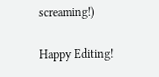screaming!)

Happy Editing!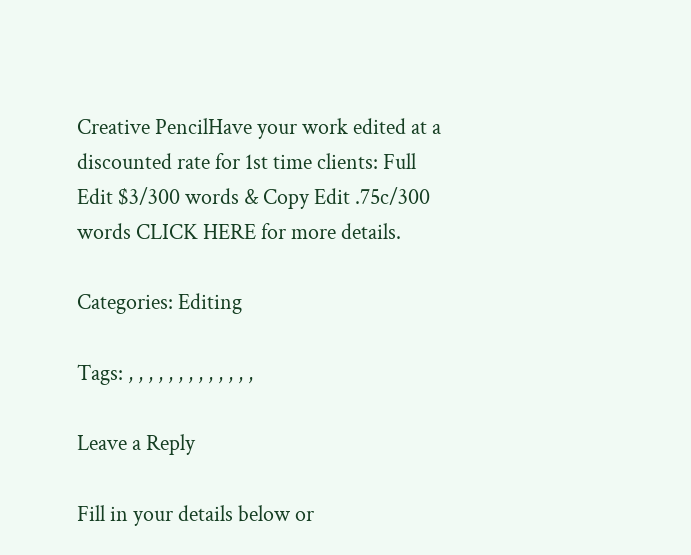Creative PencilHave your work edited at a discounted rate for 1st time clients: Full Edit $3/300 words & Copy Edit .75c/300 words CLICK HERE for more details.

Categories: Editing

Tags: , , , , , , , , , , , , ,

Leave a Reply

Fill in your details below or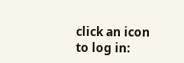click an icon to log in: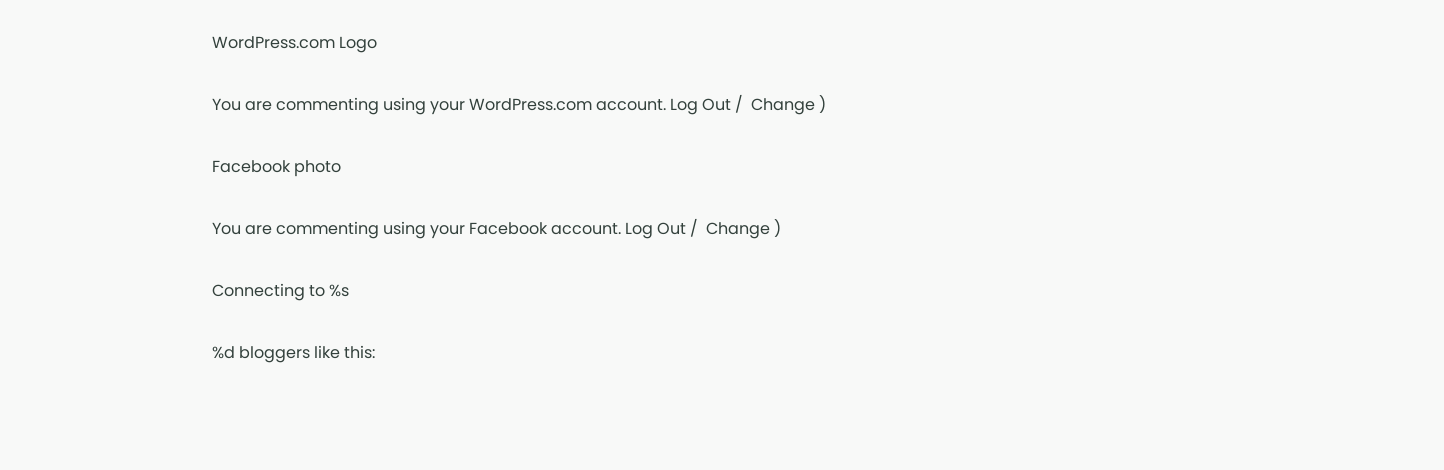WordPress.com Logo

You are commenting using your WordPress.com account. Log Out /  Change )

Facebook photo

You are commenting using your Facebook account. Log Out /  Change )

Connecting to %s

%d bloggers like this: